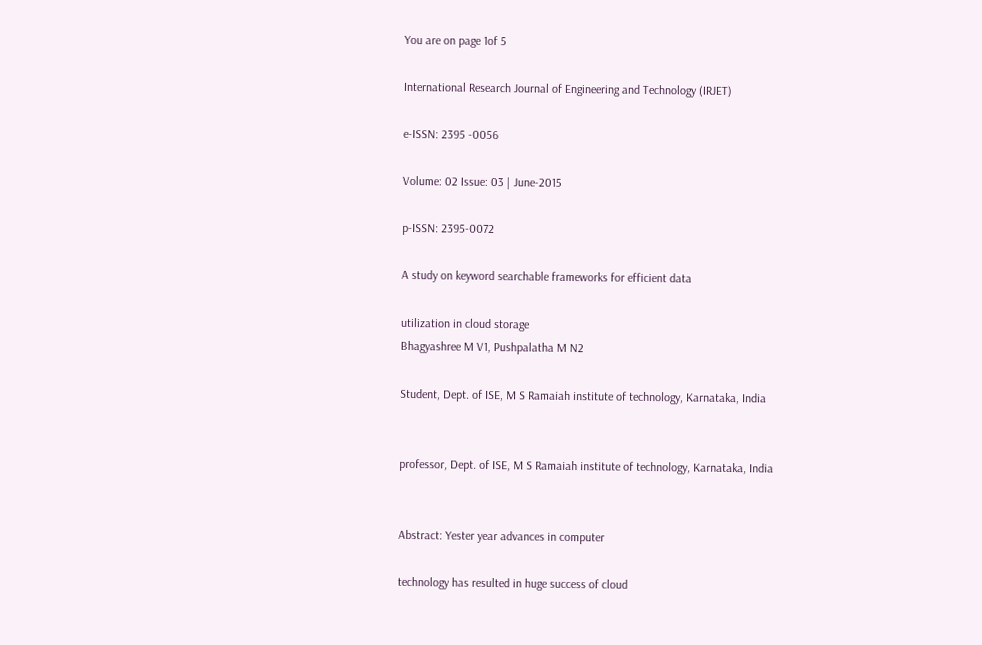You are on page 1of 5

International Research Journal of Engineering and Technology (IRJET)

e-ISSN: 2395 -0056

Volume: 02 Issue: 03 | June-2015

p-ISSN: 2395-0072

A study on keyword searchable frameworks for efficient data

utilization in cloud storage
Bhagyashree M V1, Pushpalatha M N2

Student, Dept. of ISE, M S Ramaiah institute of technology, Karnataka, India


professor, Dept. of ISE, M S Ramaiah institute of technology, Karnataka, India


Abstract: Yester year advances in computer

technology has resulted in huge success of cloud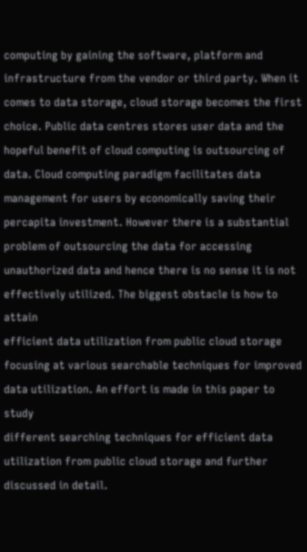computing by gaining the software, platform and
infrastructure from the vendor or third party. When it
comes to data storage, cloud storage becomes the first
choice. Public data centres stores user data and the
hopeful benefit of cloud computing is outsourcing of
data. Cloud computing paradigm facilitates data
management for users by economically saving their percapita investment. However there is a substantial
problem of outsourcing the data for accessing
unauthorized data and hence there is no sense it is not
effectively utilized. The biggest obstacle is how to attain
efficient data utilization from public cloud storage
focusing at various searchable techniques for improved
data utilization. An effort is made in this paper to study
different searching techniques for efficient data
utilization from public cloud storage and further
discussed in detail.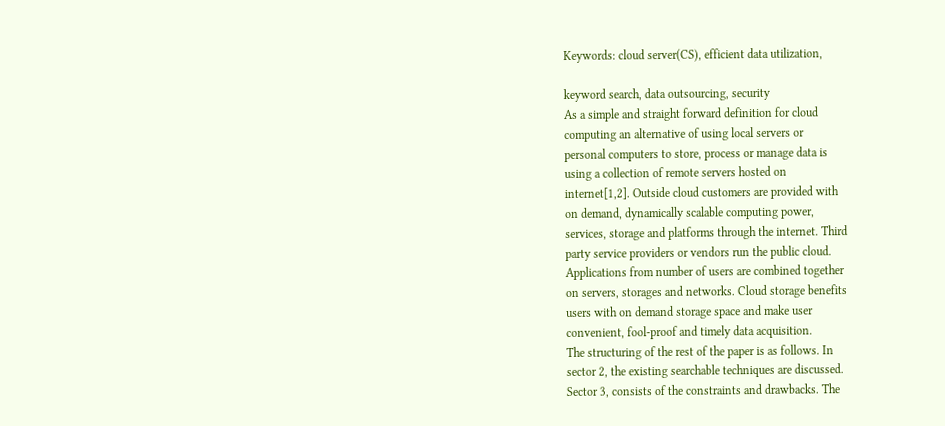Keywords: cloud server(CS), efficient data utilization,

keyword search, data outsourcing, security
As a simple and straight forward definition for cloud
computing an alternative of using local servers or
personal computers to store, process or manage data is
using a collection of remote servers hosted on
internet[1,2]. Outside cloud customers are provided with
on demand, dynamically scalable computing power,
services, storage and platforms through the internet. Third
party service providers or vendors run the public cloud.
Applications from number of users are combined together
on servers, storages and networks. Cloud storage benefits
users with on demand storage space and make user
convenient, fool-proof and timely data acquisition.
The structuring of the rest of the paper is as follows. In
sector 2, the existing searchable techniques are discussed.
Sector 3, consists of the constraints and drawbacks. The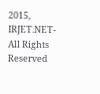2015, IRJET.NET- All Rights Reserved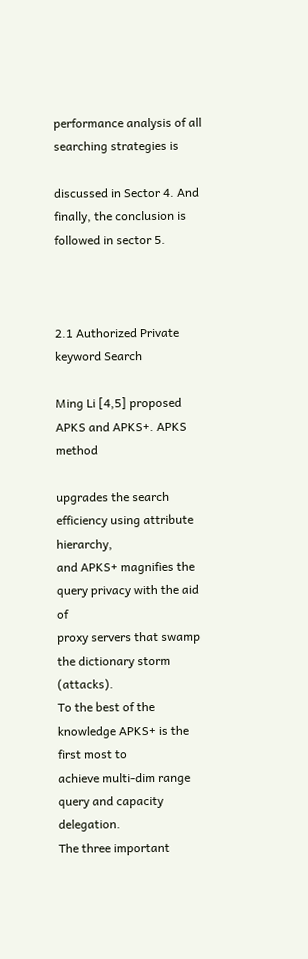performance analysis of all searching strategies is

discussed in Sector 4. And finally, the conclusion is
followed in sector 5.



2.1 Authorized Private keyword Search

Ming Li [4,5] proposed APKS and APKS+. APKS method

upgrades the search efficiency using attribute hierarchy,
and APKS+ magnifies the query privacy with the aid of
proxy servers that swamp the dictionary storm (attacks).
To the best of the knowledge APKS+ is the first most to
achieve multi-dim range query and capacity delegation.
The three important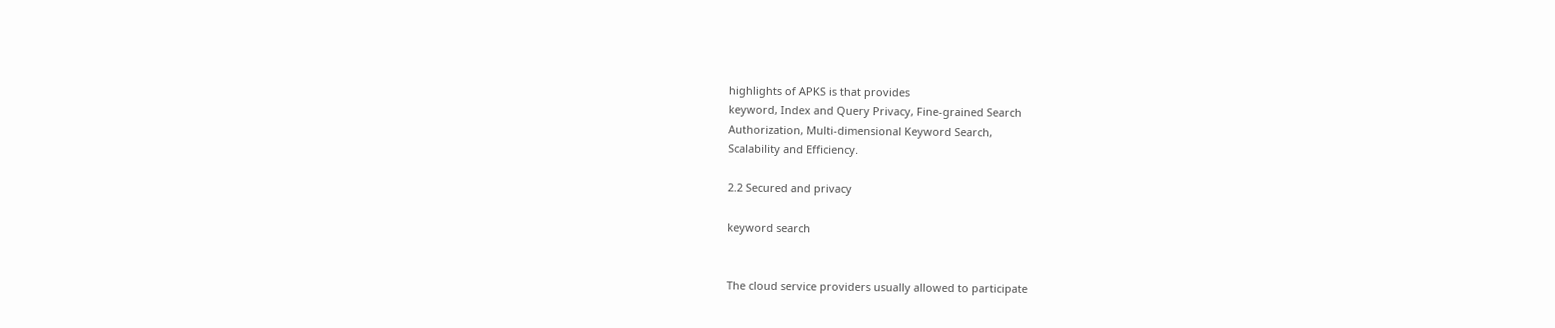highlights of APKS is that provides
keyword, Index and Query Privacy, Fine-grained Search
Authorization, Multi-dimensional Keyword Search,
Scalability and Efficiency.

2.2 Secured and privacy

keyword search


The cloud service providers usually allowed to participate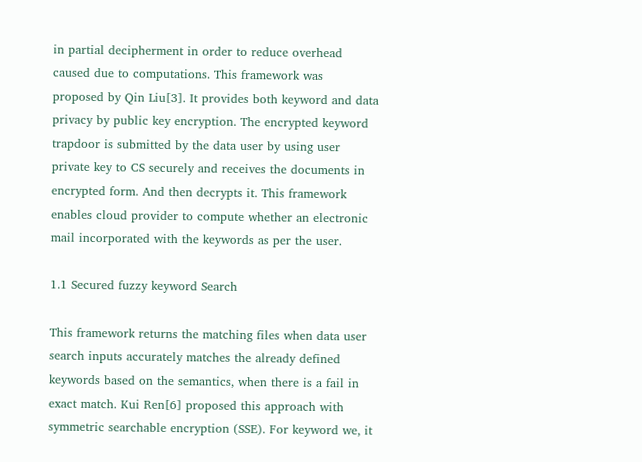in partial decipherment in order to reduce overhead
caused due to computations. This framework was
proposed by Qin Liu[3]. It provides both keyword and data
privacy by public key encryption. The encrypted keyword
trapdoor is submitted by the data user by using user
private key to CS securely and receives the documents in
encrypted form. And then decrypts it. This framework
enables cloud provider to compute whether an electronic
mail incorporated with the keywords as per the user.

1.1 Secured fuzzy keyword Search

This framework returns the matching files when data user
search inputs accurately matches the already defined
keywords based on the semantics, when there is a fail in
exact match. Kui Ren[6] proposed this approach with
symmetric searchable encryption (SSE). For keyword we, it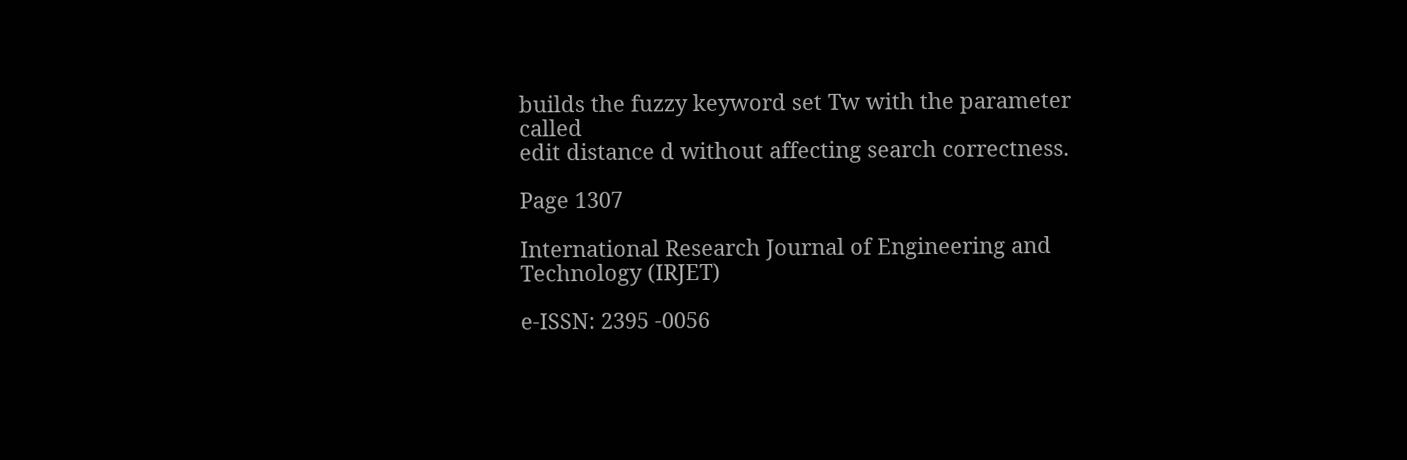builds the fuzzy keyword set Tw with the parameter called
edit distance d without affecting search correctness.

Page 1307

International Research Journal of Engineering and Technology (IRJET)

e-ISSN: 2395 -0056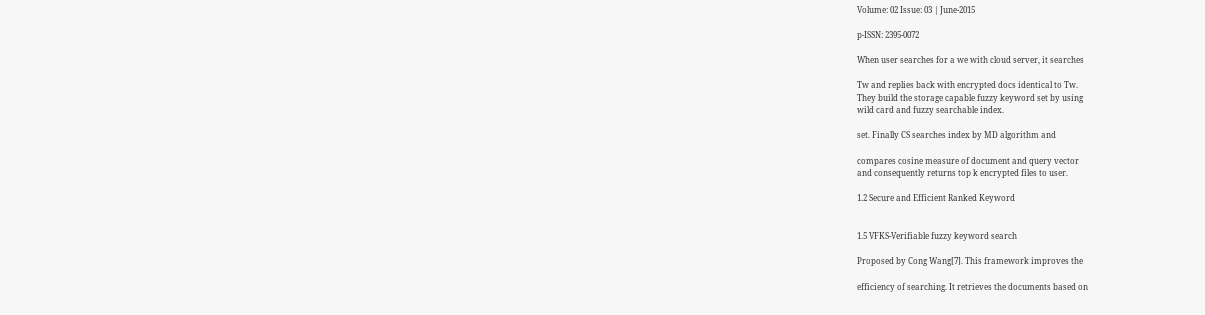Volume: 02 Issue: 03 | June-2015

p-ISSN: 2395-0072

When user searches for a we with cloud server, it searches

Tw and replies back with encrypted docs identical to Tw.
They build the storage capable fuzzy keyword set by using
wild card and fuzzy searchable index.

set. Finally CS searches index by MD algorithm and

compares cosine measure of document and query vector
and consequently returns top k encrypted files to user.

1.2 Secure and Efficient Ranked Keyword


1.5 VFKS-Verifiable fuzzy keyword search

Proposed by Cong Wang[7]. This framework improves the

efficiency of searching. It retrieves the documents based on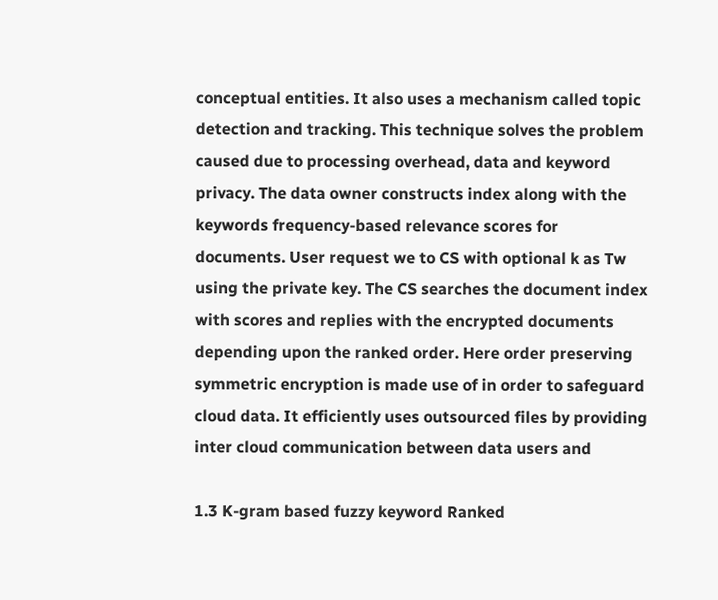conceptual entities. It also uses a mechanism called topic
detection and tracking. This technique solves the problem
caused due to processing overhead, data and keyword
privacy. The data owner constructs index along with the
keywords frequency-based relevance scores for
documents. User request we to CS with optional k as Tw
using the private key. The CS searches the document index
with scores and replies with the encrypted documents
depending upon the ranked order. Here order preserving
symmetric encryption is made use of in order to safeguard
cloud data. It efficiently uses outsourced files by providing
inter cloud communication between data users and

1.3 K-gram based fuzzy keyword Ranked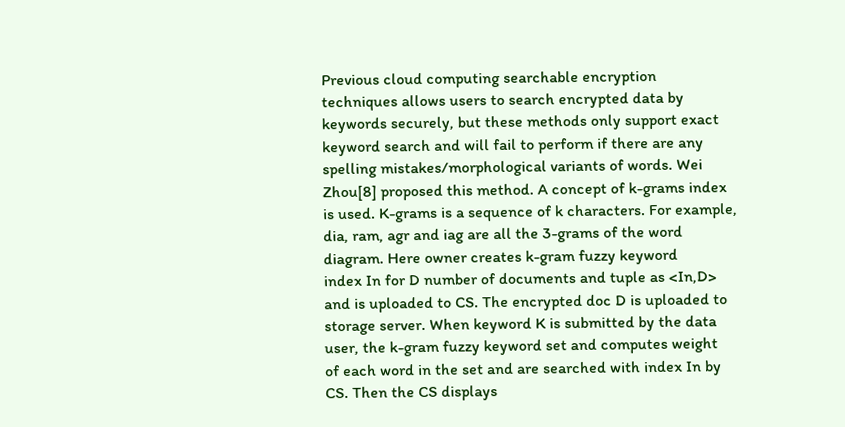Previous cloud computing searchable encryption
techniques allows users to search encrypted data by
keywords securely, but these methods only support exact
keyword search and will fail to perform if there are any
spelling mistakes/morphological variants of words. Wei
Zhou[8] proposed this method. A concept of k-grams index
is used. K-grams is a sequence of k characters. For example,
dia, ram, agr and iag are all the 3-grams of the word
diagram. Here owner creates k-gram fuzzy keyword
index In for D number of documents and tuple as <In,D>
and is uploaded to CS. The encrypted doc D is uploaded to
storage server. When keyword K is submitted by the data
user, the k-gram fuzzy keyword set and computes weight
of each word in the set and are searched with index In by
CS. Then the CS displays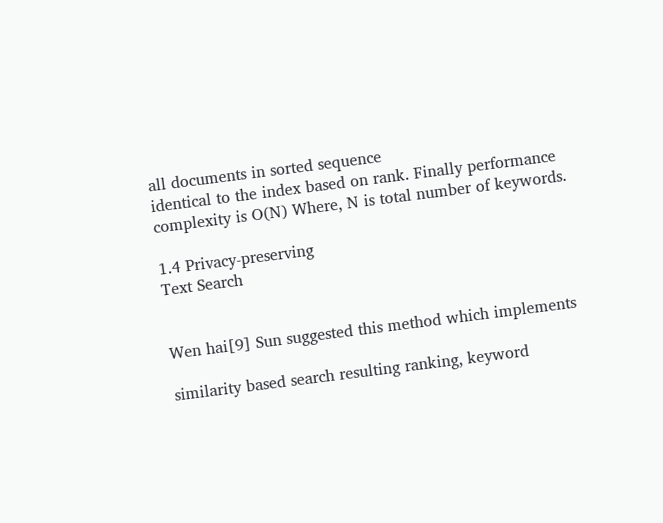all documents in sorted sequence
identical to the index based on rank. Finally performance
complexity is O(N) Where, N is total number of keywords.

1.4 Privacy-preserving
Text Search


Wen hai[9] Sun suggested this method which implements

similarity based search resulting ranking, keyword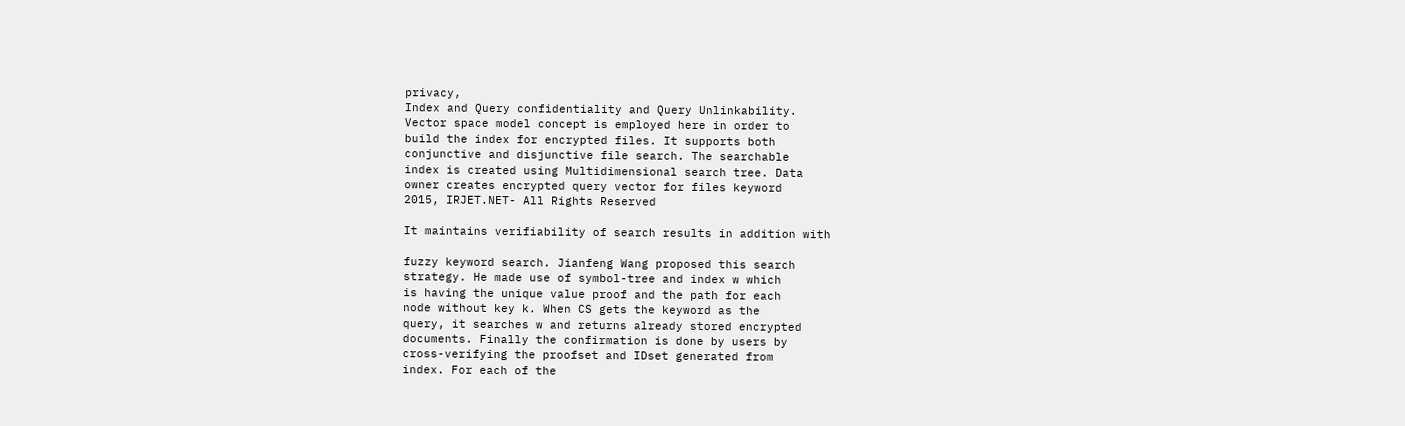privacy,
Index and Query confidentiality and Query Unlinkability.
Vector space model concept is employed here in order to
build the index for encrypted files. It supports both
conjunctive and disjunctive file search. The searchable
index is created using Multidimensional search tree. Data
owner creates encrypted query vector for files keyword
2015, IRJET.NET- All Rights Reserved

It maintains verifiability of search results in addition with

fuzzy keyword search. Jianfeng Wang proposed this search
strategy. He made use of symbol-tree and index w which
is having the unique value proof and the path for each
node without key k. When CS gets the keyword as the
query, it searches w and returns already stored encrypted
documents. Finally the confirmation is done by users by
cross-verifying the proofset and IDset generated from
index. For each of the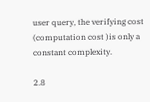user query, the verifying cost
(computation cost )is only a constant complexity.

2.8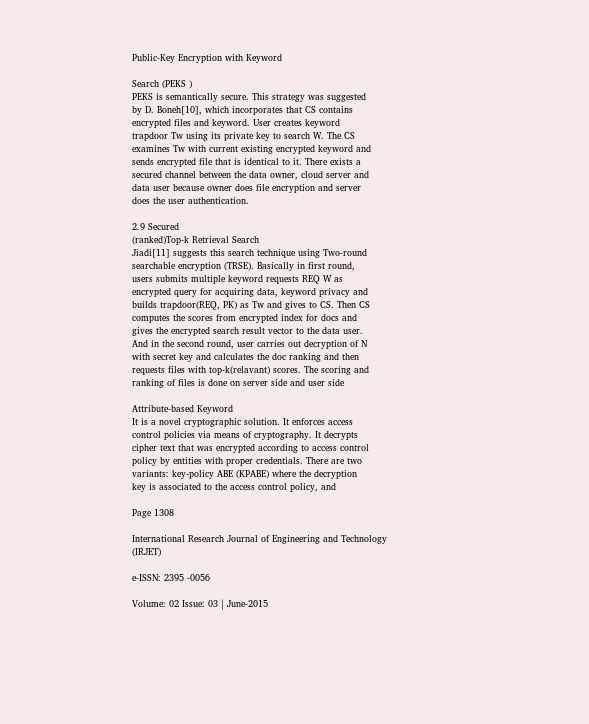Public-Key Encryption with Keyword

Search (PEKS )
PEKS is semantically secure. This strategy was suggested
by D. Boneh[10], which incorporates that CS contains
encrypted files and keyword. User creates keyword
trapdoor Tw using its private key to search W. The CS
examines Tw with current existing encrypted keyword and
sends encrypted file that is identical to it. There exists a
secured channel between the data owner, cloud server and
data user because owner does file encryption and server
does the user authentication.

2.9 Secured
(ranked)Top-k Retrieval Search
Jiadi[11] suggests this search technique using Two-round
searchable encryption (TRSE). Basically in first round,
users submits multiple keyword requests REQ W as
encrypted query for acquiring data, keyword privacy and
builds trapdoor(REQ, PK) as Tw and gives to CS. Then CS
computes the scores from encrypted index for docs and
gives the encrypted search result vector to the data user.
And in the second round, user carries out decryption of N
with secret key and calculates the doc ranking and then
requests files with top-k(relavant) scores. The scoring and
ranking of files is done on server side and user side

Attribute-based Keyword
It is a novel cryptographic solution. It enforces access
control policies via means of cryptography. It decrypts
cipher text that was encrypted according to access control
policy by entities with proper credentials. There are two
variants: key-policy ABE (KPABE) where the decryption
key is associated to the access control policy, and

Page 1308

International Research Journal of Engineering and Technology (IRJET)

e-ISSN: 2395 -0056

Volume: 02 Issue: 03 | June-2015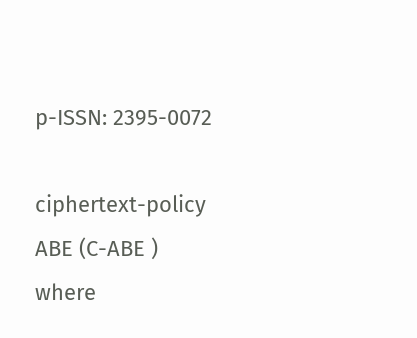p-ISSN: 2395-0072

ciphertext-policy ABE (C-ABE ) where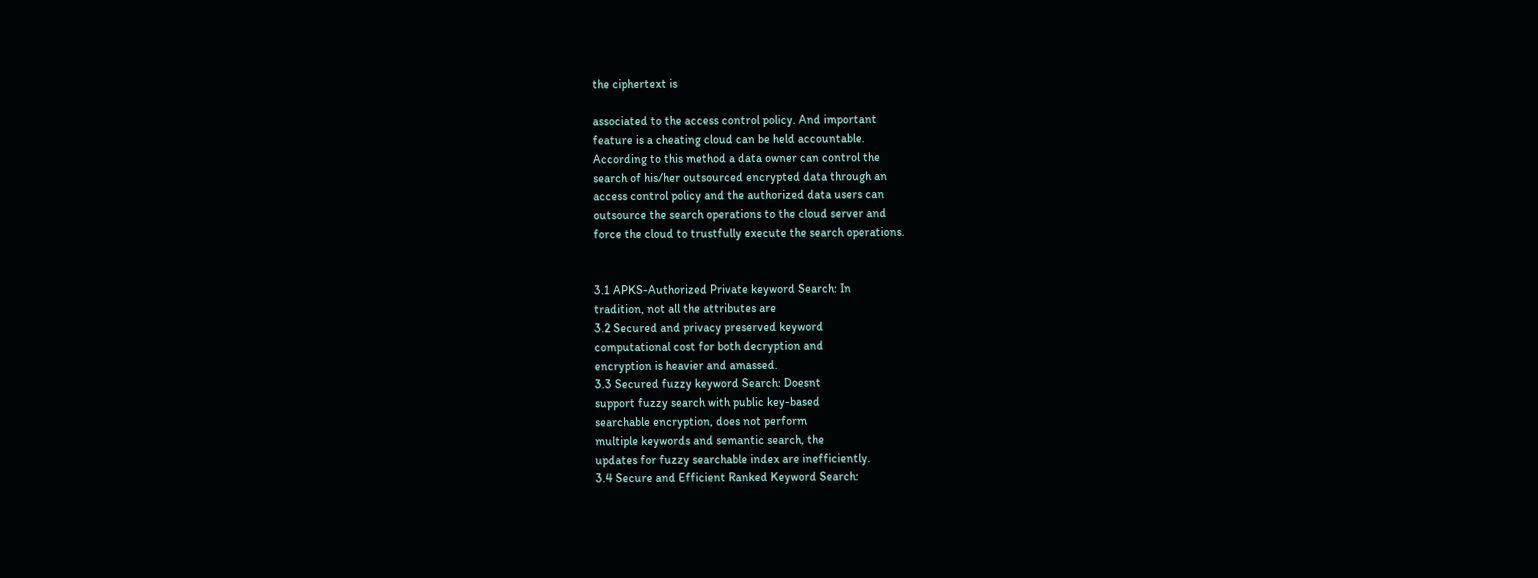the ciphertext is

associated to the access control policy. And important
feature is a cheating cloud can be held accountable.
According to this method a data owner can control the
search of his/her outsourced encrypted data through an
access control policy and the authorized data users can
outsource the search operations to the cloud server and
force the cloud to trustfully execute the search operations.


3.1 APKS-Authorized Private keyword Search: In
tradition, not all the attributes are
3.2 Secured and privacy preserved keyword
computational cost for both decryption and
encryption is heavier and amassed.
3.3 Secured fuzzy keyword Search: Doesnt
support fuzzy search with public key-based
searchable encryption, does not perform
multiple keywords and semantic search, the
updates for fuzzy searchable index are inefficiently.
3.4 Secure and Efficient Ranked Keyword Search: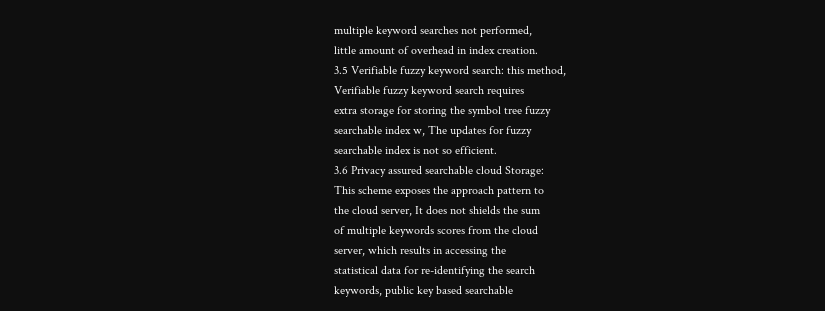multiple keyword searches not performed,
little amount of overhead in index creation.
3.5 Verifiable fuzzy keyword search: this method,
Verifiable fuzzy keyword search requires
extra storage for storing the symbol tree fuzzy
searchable index w, The updates for fuzzy
searchable index is not so efficient.
3.6 Privacy assured searchable cloud Storage:
This scheme exposes the approach pattern to
the cloud server, It does not shields the sum
of multiple keywords scores from the cloud
server, which results in accessing the
statistical data for re-identifying the search
keywords, public key based searchable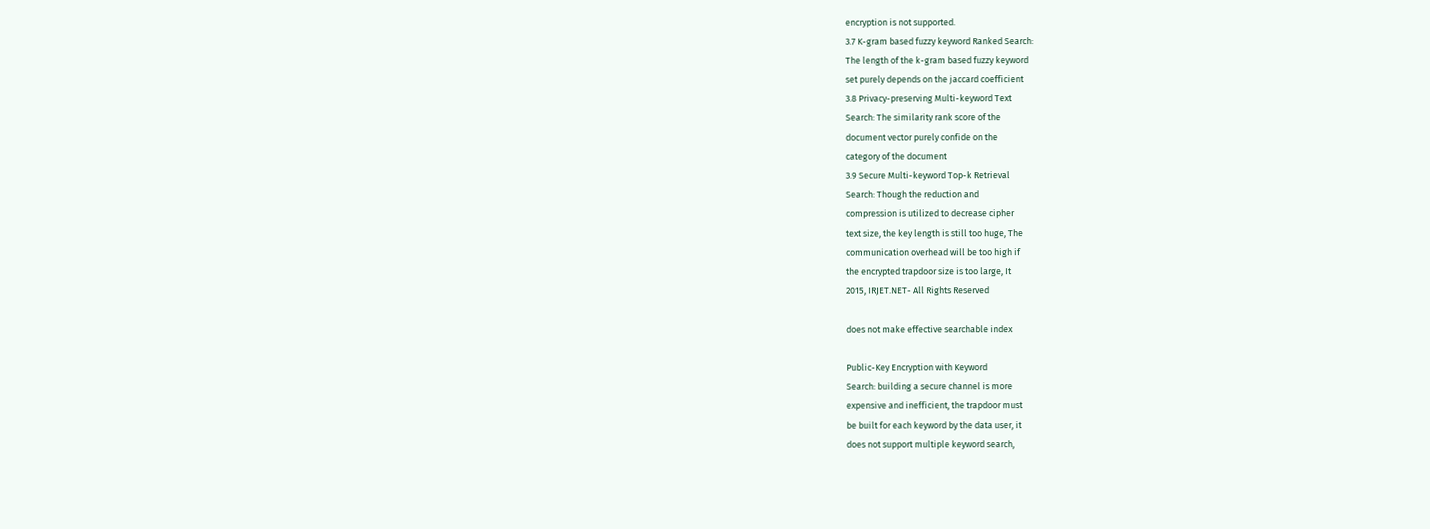encryption is not supported.
3.7 K-gram based fuzzy keyword Ranked Search:
The length of the k-gram based fuzzy keyword
set purely depends on the jaccard coefficient
3.8 Privacy-preserving Multi-keyword Text
Search: The similarity rank score of the
document vector purely confide on the
category of the document
3.9 Secure Multi-keyword Top-k Retrieval
Search: Though the reduction and
compression is utilized to decrease cipher
text size, the key length is still too huge, The
communication overhead will be too high if
the encrypted trapdoor size is too large, It
2015, IRJET.NET- All Rights Reserved

does not make effective searchable index

Public-Key Encryption with Keyword
Search: building a secure channel is more
expensive and inefficient, the trapdoor must
be built for each keyword by the data user, it
does not support multiple keyword search,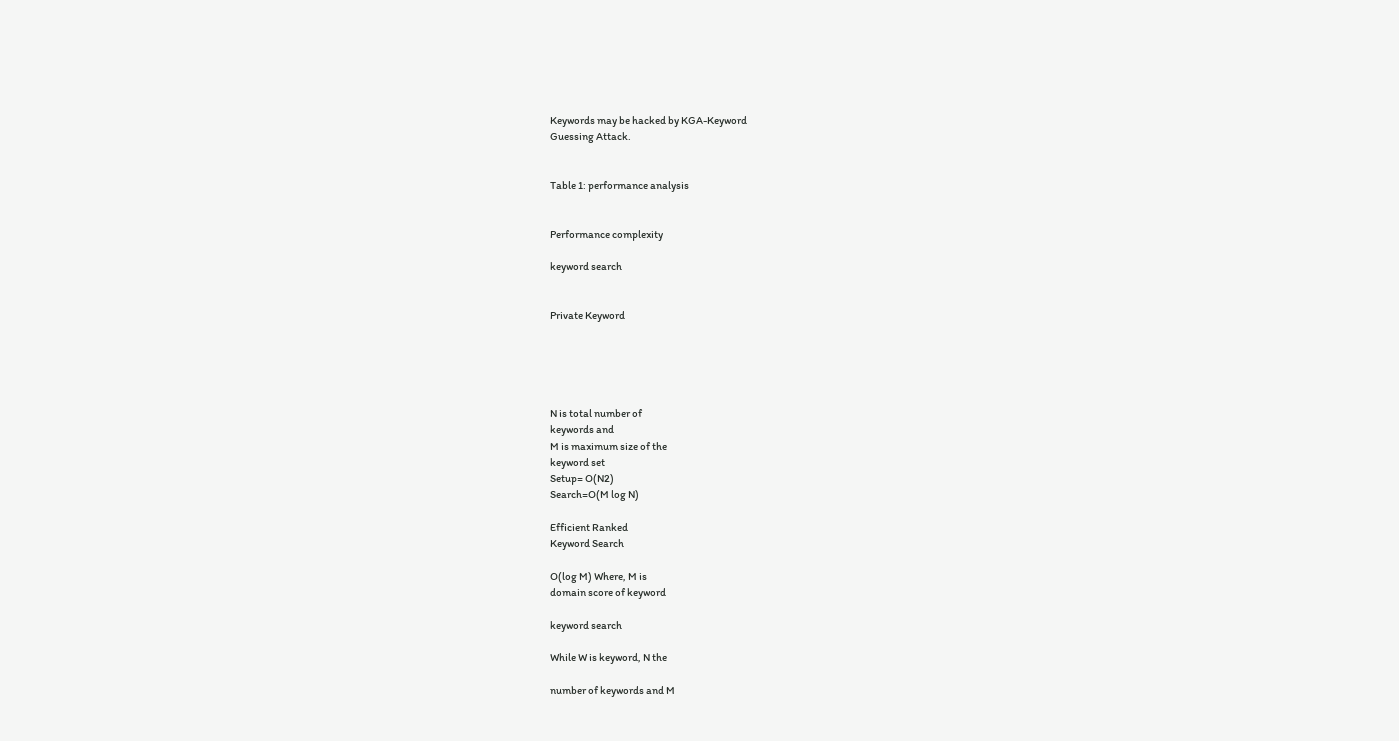Keywords may be hacked by KGA-Keyword
Guessing Attack.


Table 1: performance analysis


Performance complexity

keyword search


Private Keyword





N is total number of
keywords and
M is maximum size of the
keyword set
Setup= O(N2)
Search=O(M log N)

Efficient Ranked
Keyword Search

O(log M) Where, M is
domain score of keyword

keyword search

While W is keyword, N the

number of keywords and M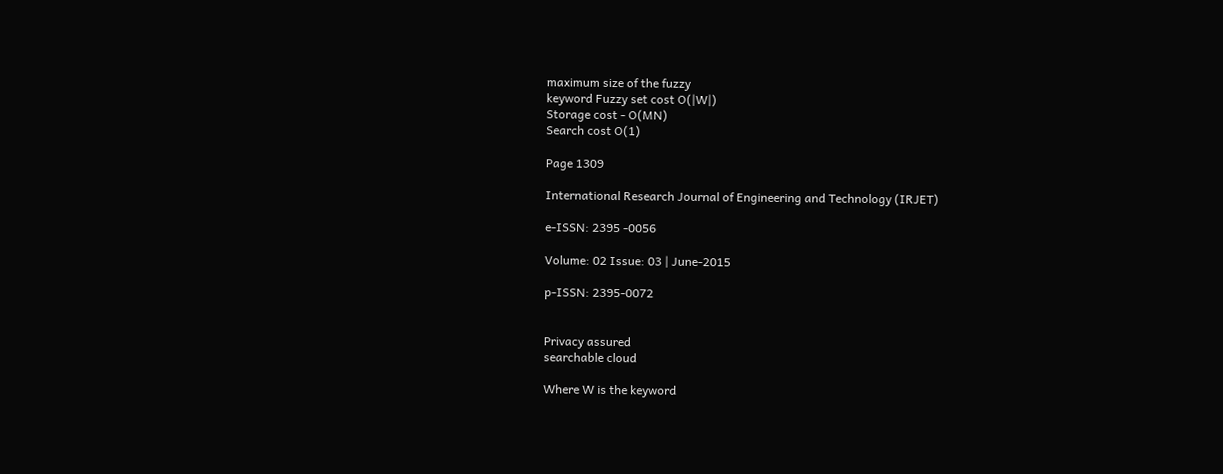maximum size of the fuzzy
keyword Fuzzy set cost O(|W|)
Storage cost - O(MN)
Search cost O(1)

Page 1309

International Research Journal of Engineering and Technology (IRJET)

e-ISSN: 2395 -0056

Volume: 02 Issue: 03 | June-2015

p-ISSN: 2395-0072


Privacy assured
searchable cloud

Where W is the keyword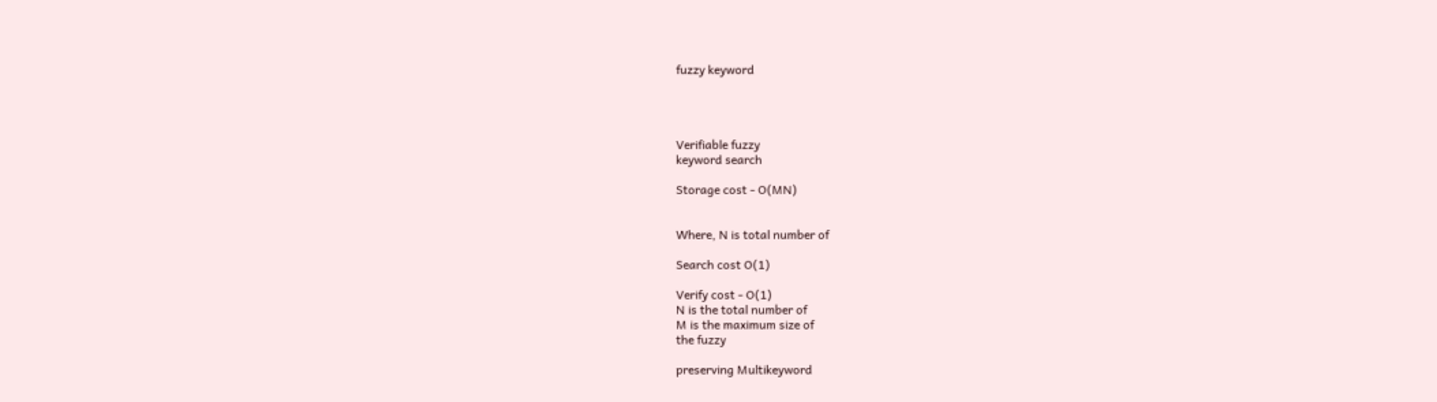fuzzy keyword




Verifiable fuzzy
keyword search

Storage cost - O(MN)


Where, N is total number of

Search cost O(1)

Verify cost - O(1)
N is the total number of
M is the maximum size of
the fuzzy

preserving Multikeyword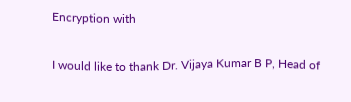Encryption with

I would like to thank Dr. Vijaya Kumar B P, Head of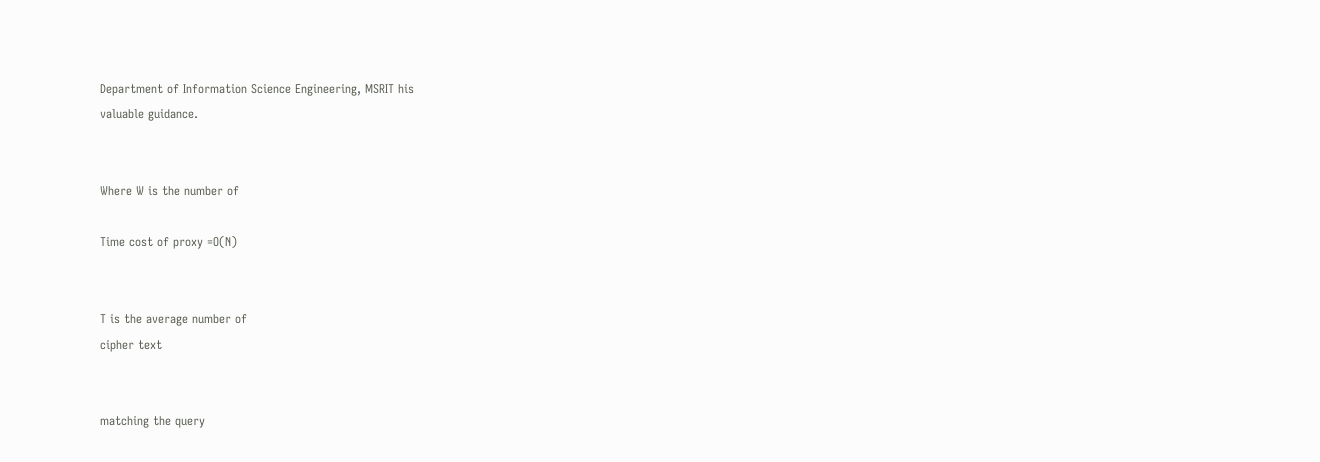Department of Information Science Engineering, MSRIT his
valuable guidance.


Where W is the number of

Time cost of proxy =O(N)


T is the average number of
cipher text


matching the query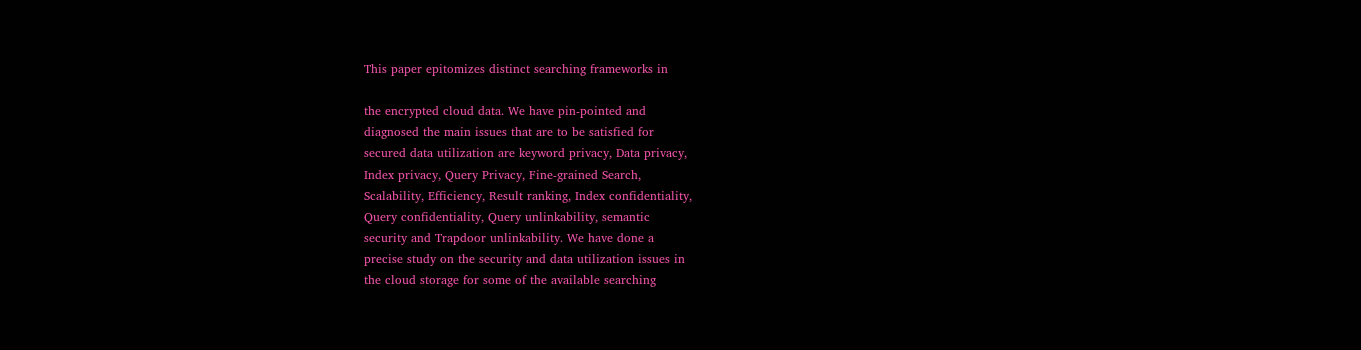This paper epitomizes distinct searching frameworks in

the encrypted cloud data. We have pin-pointed and
diagnosed the main issues that are to be satisfied for
secured data utilization are keyword privacy, Data privacy,
Index privacy, Query Privacy, Fine-grained Search,
Scalability, Efficiency, Result ranking, Index confidentiality,
Query confidentiality, Query unlinkability, semantic
security and Trapdoor unlinkability. We have done a
precise study on the security and data utilization issues in
the cloud storage for some of the available searching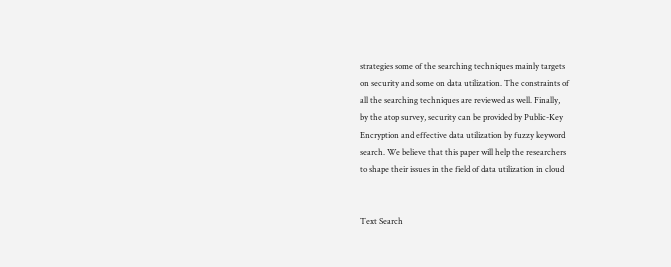strategies some of the searching techniques mainly targets
on security and some on data utilization. The constraints of
all the searching techniques are reviewed as well. Finally,
by the atop survey, security can be provided by Public-Key
Encryption and effective data utilization by fuzzy keyword
search. We believe that this paper will help the researchers
to shape their issues in the field of data utilization in cloud


Text Search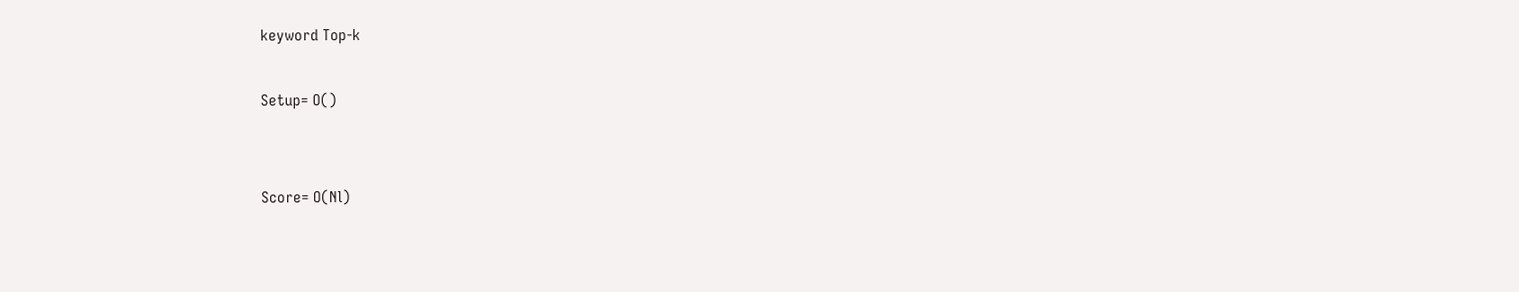keyword Top-k

Setup= O()


Score= O(Nl)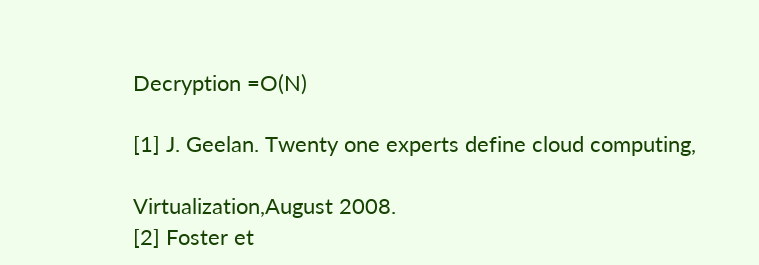Decryption =O(N)

[1] J. Geelan. Twenty one experts define cloud computing,

Virtualization,August 2008.
[2] Foster et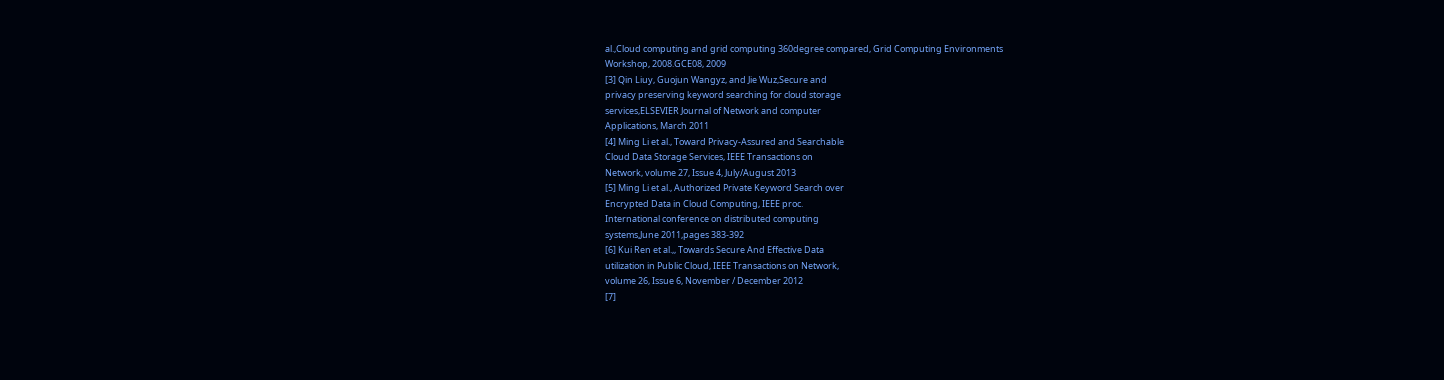al.,Cloud computing and grid computing 360degree compared, Grid Computing Environments
Workshop, 2008.GCE08, 2009
[3] Qin Liuy, Guojun Wangyz, and Jie Wuz,Secure and
privacy preserving keyword searching for cloud storage
services,ELSEVIER Journal of Network and computer
Applications, March 2011
[4] Ming Li et al., Toward Privacy-Assured and Searchable
Cloud Data Storage Services, IEEE Transactions on
Network, volume 27, Issue 4, July/August 2013
[5] Ming Li et al., Authorized Private Keyword Search over
Encrypted Data in Cloud Computing, IEEE proc.
International conference on distributed computing
systems,June 2011,pages 383-392
[6] Kui Ren et al.,, Towards Secure And Effective Data
utilization in Public Cloud, IEEE Transactions on Network,
volume 26, Issue 6, November / December 2012
[7]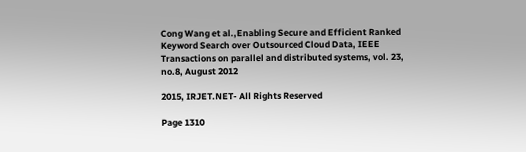Cong Wang et al.,Enabling Secure and Efficient Ranked
Keyword Search over Outsourced Cloud Data, IEEE
Transactions on parallel and distributed systems, vol. 23,
no.8, August 2012

2015, IRJET.NET- All Rights Reserved

Page 1310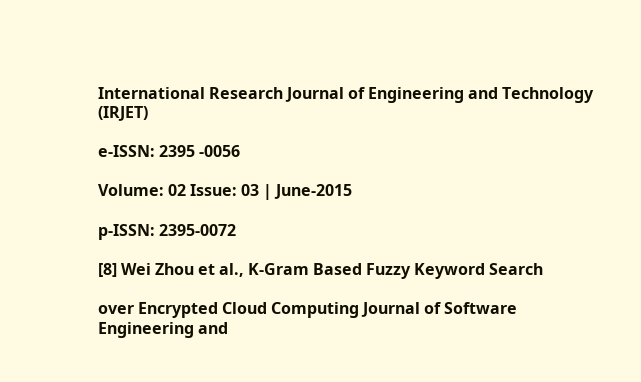International Research Journal of Engineering and Technology (IRJET)

e-ISSN: 2395 -0056

Volume: 02 Issue: 03 | June-2015

p-ISSN: 2395-0072

[8] Wei Zhou et al., K-Gram Based Fuzzy Keyword Search

over Encrypted Cloud Computing Journal of Software
Engineering and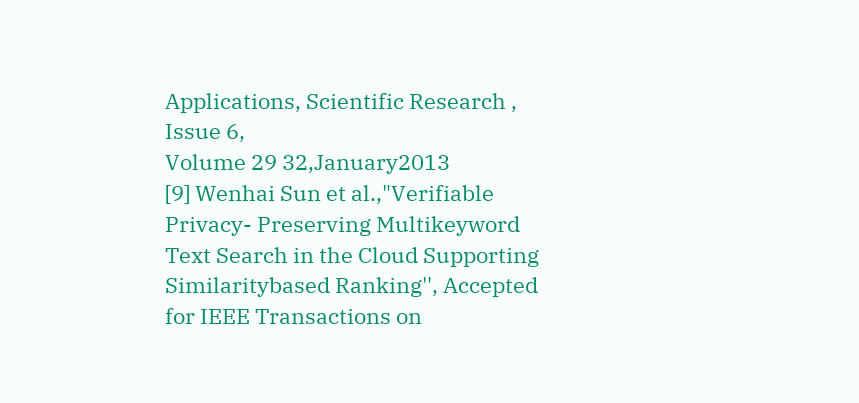Applications, Scientific Research , Issue 6,
Volume 29 32,January2013
[9] Wenhai Sun et al.,"Verifiable Privacy- Preserving Multikeyword Text Search in the Cloud Supporting Similaritybased Ranking'', Accepted for IEEE Transactions on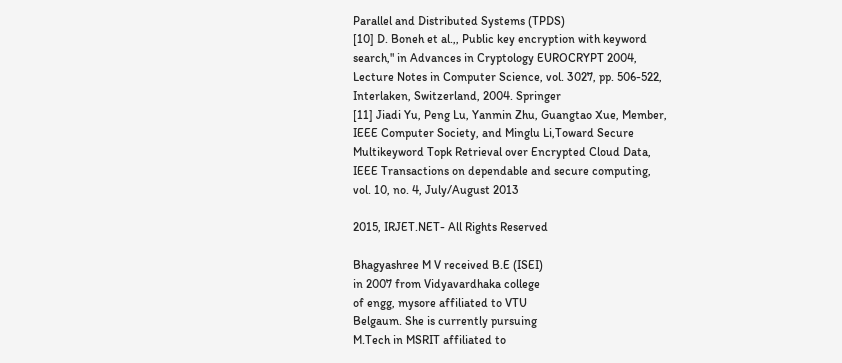Parallel and Distributed Systems (TPDS)
[10] D. Boneh et al.,, Public key encryption with keyword
search," in Advances in Cryptology EUROCRYPT 2004,
Lecture Notes in Computer Science, vol. 3027, pp. 506-522,
Interlaken, Switzerland, 2004. Springer
[11] Jiadi Yu, Peng Lu, Yanmin Zhu, Guangtao Xue, Member,
IEEE Computer Society, and Minglu Li,Toward Secure
Multikeyword Topk Retrieval over Encrypted Cloud Data,
IEEE Transactions on dependable and secure computing,
vol. 10, no. 4, July/August 2013

2015, IRJET.NET- All Rights Reserved

Bhagyashree M V received B.E (ISEI)
in 2007 from Vidyavardhaka college
of engg, mysore affiliated to VTU
Belgaum. She is currently pursuing
M.Tech in MSRIT affiliated to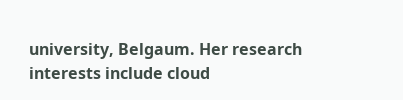university, Belgaum. Her research
interests include cloud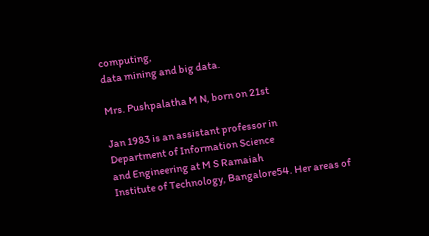computing,
data mining and big data.

Mrs. Pushpalatha M N, born on 21st

Jan 1983 is an assistant professor in
Department of Information Science
and Engineering at M S Ramaiah
Institute of Technology, Bangalore54. Her areas of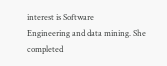interest is Software
Engineering and data mining. She
completed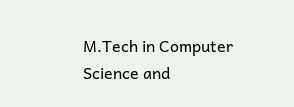M.Tech in Computer
Science and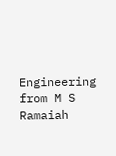Engineering from M S
Ramaiah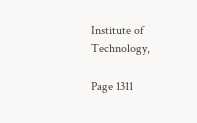Institute of Technology,

Page 1311